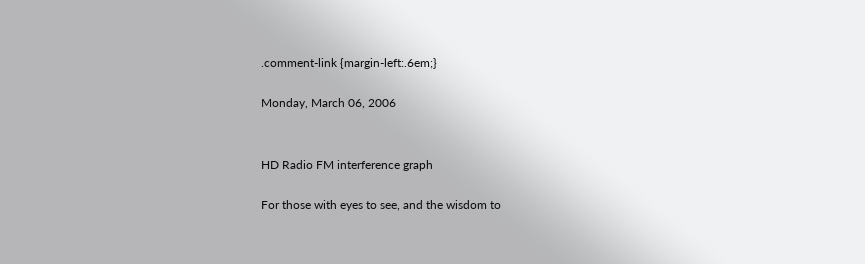.comment-link {margin-left:.6em;}

Monday, March 06, 2006


HD Radio FM interference graph

For those with eyes to see, and the wisdom to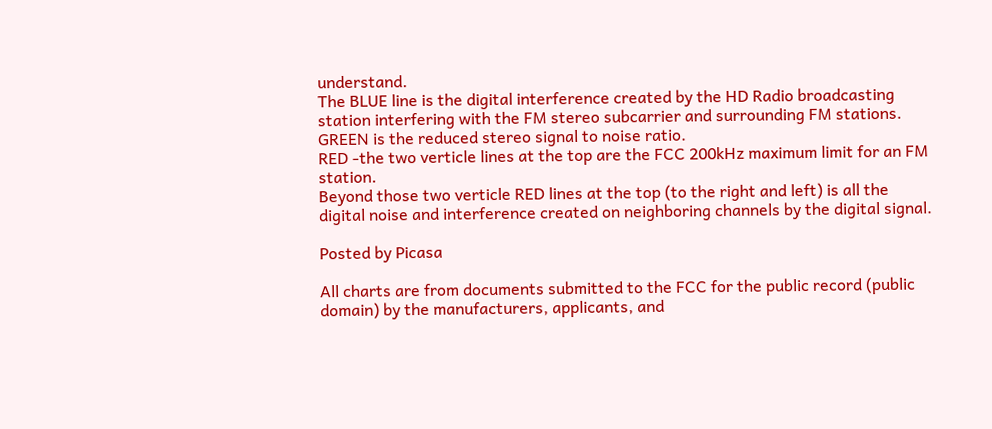understand.
The BLUE line is the digital interference created by the HD Radio broadcasting station interfering with the FM stereo subcarrier and surrounding FM stations.
GREEN is the reduced stereo signal to noise ratio.
RED -the two verticle lines at the top are the FCC 200kHz maximum limit for an FM station.
Beyond those two verticle RED lines at the top (to the right and left) is all the digital noise and interference created on neighboring channels by the digital signal.

Posted by Picasa

All charts are from documents submitted to the FCC for the public record (public domain) by the manufacturers, applicants, and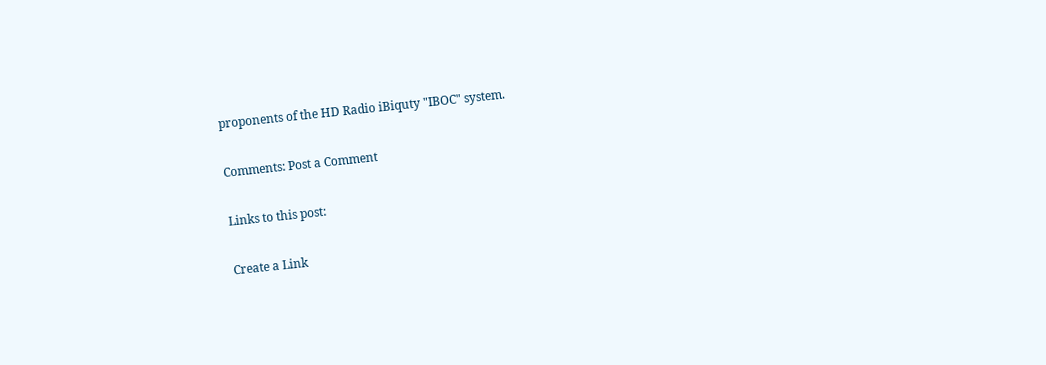proponents of the HD Radio iBiquty "IBOC" system.

Comments: Post a Comment

Links to this post:

Create a Link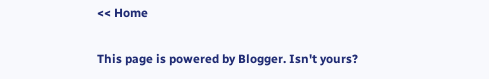<< Home

This page is powered by Blogger. Isn't yours?